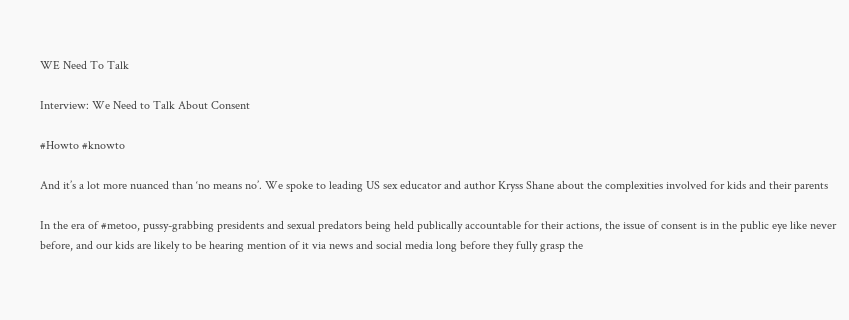WE Need To Talk

Interview: We Need to Talk About Consent

#Howto #knowto

And it’s a lot more nuanced than ‘no means no’. We spoke to leading US sex educator and author Kryss Shane about the complexities involved for kids and their parents

In the era of #metoo, pussy-grabbing presidents and sexual predators being held publically accountable for their actions, the issue of consent is in the public eye like never before, and our kids are likely to be hearing mention of it via news and social media long before they fully grasp the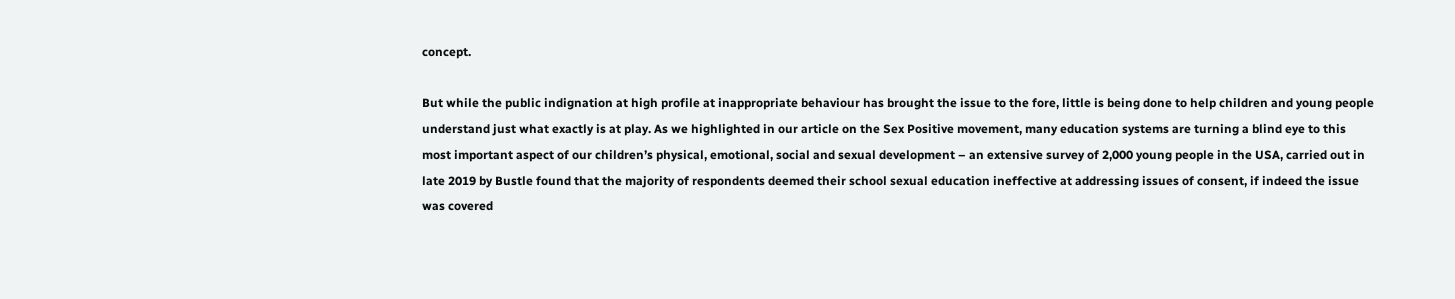concept.

But while the public indignation at high profile at inappropriate behaviour has brought the issue to the fore, little is being done to help children and young people understand just what exactly is at play. As we highlighted in our article on the Sex Positive movement, many education systems are turning a blind eye to this most important aspect of our children’s physical, emotional, social and sexual development – an extensive survey of 2,000 young people in the USA, carried out in late 2019 by Bustle found that the majority of respondents deemed their school sexual education ineffective at addressing issues of consent, if indeed the issue was covered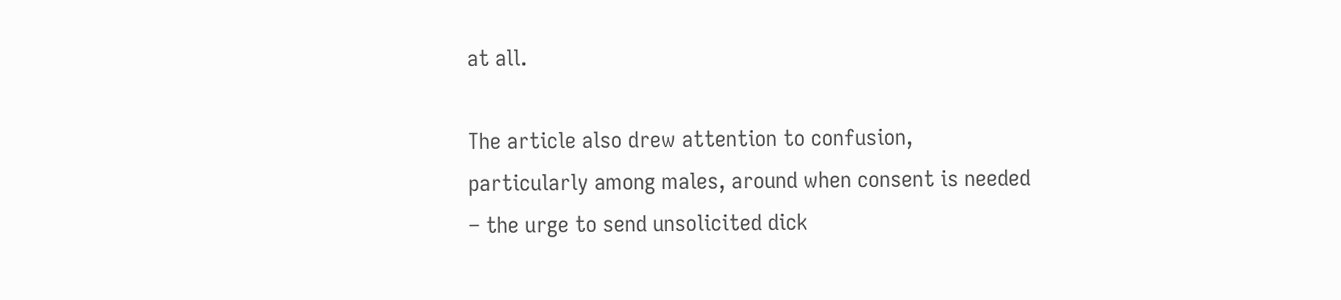at all.

The article also drew attention to confusion, particularly among males, around when consent is needed – the urge to send unsolicited dick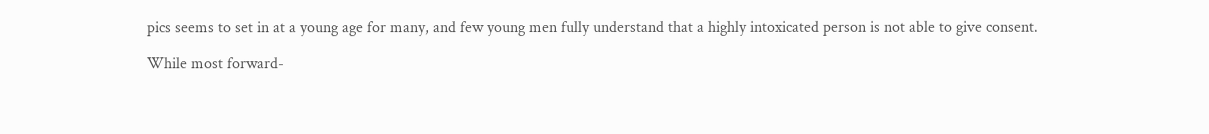pics seems to set in at a young age for many, and few young men fully understand that a highly intoxicated person is not able to give consent.

While most forward-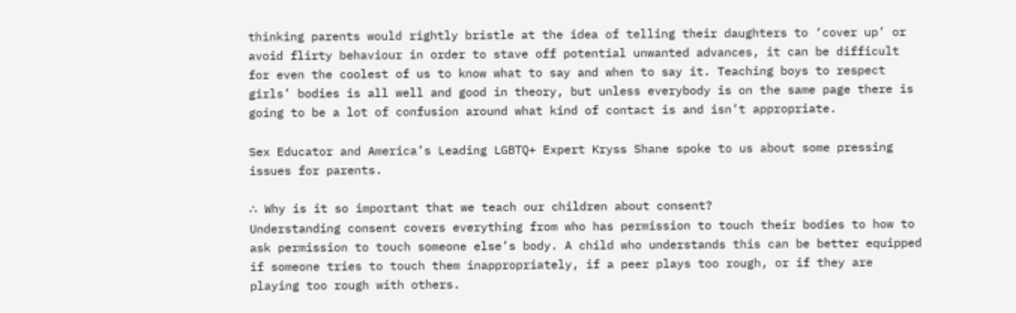thinking parents would rightly bristle at the idea of telling their daughters to ‘cover up’ or avoid flirty behaviour in order to stave off potential unwanted advances, it can be difficult for even the coolest of us to know what to say and when to say it. Teaching boys to respect girls’ bodies is all well and good in theory, but unless everybody is on the same page there is going to be a lot of confusion around what kind of contact is and isn’t appropriate.

Sex Educator and America’s Leading LGBTQ+ Expert Kryss Shane spoke to us about some pressing issues for parents.

∴ Why is it so important that we teach our children about consent?
Understanding consent covers everything from who has permission to touch their bodies to how to ask permission to touch someone else’s body. A child who understands this can be better equipped if someone tries to touch them inappropriately, if a peer plays too rough, or if they are playing too rough with others.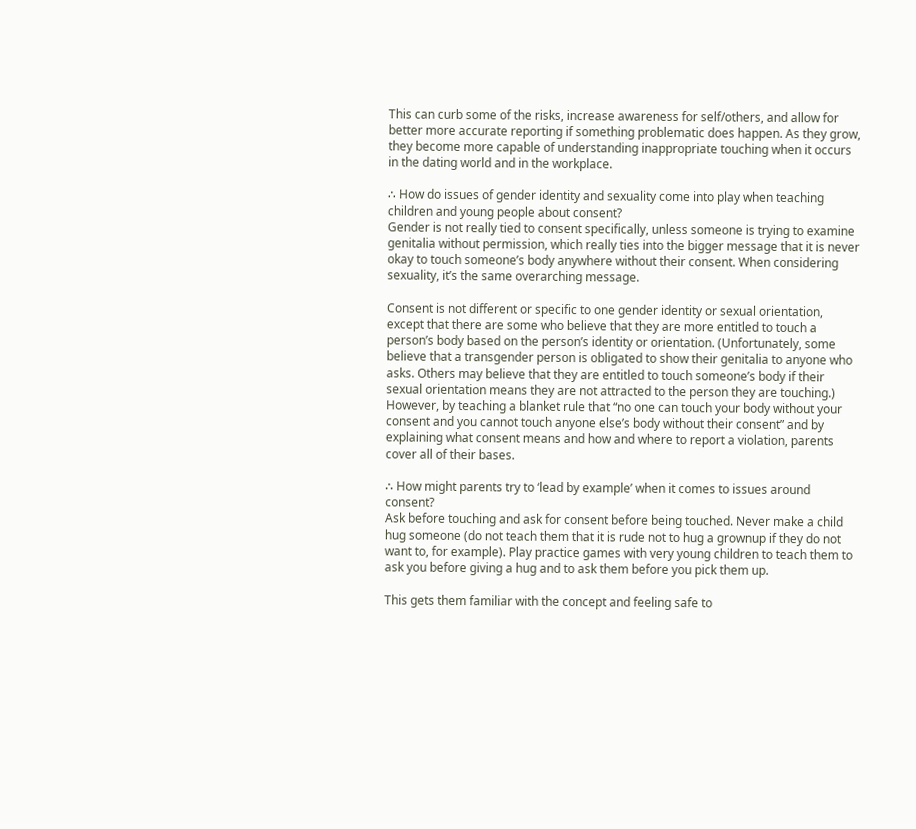This can curb some of the risks, increase awareness for self/others, and allow for better more accurate reporting if something problematic does happen. As they grow, they become more capable of understanding inappropriate touching when it occurs in the dating world and in the workplace.

∴ How do issues of gender identity and sexuality come into play when teaching children and young people about consent?
Gender is not really tied to consent specifically, unless someone is trying to examine genitalia without permission, which really ties into the bigger message that it is never okay to touch someone’s body anywhere without their consent. When considering sexuality, it’s the same overarching message.

Consent is not different or specific to one gender identity or sexual orientation, except that there are some who believe that they are more entitled to touch a person’s body based on the person’s identity or orientation. (Unfortunately, some believe that a transgender person is obligated to show their genitalia to anyone who asks. Others may believe that they are entitled to touch someone’s body if their sexual orientation means they are not attracted to the person they are touching.) However, by teaching a blanket rule that “no one can touch your body without your consent and you cannot touch anyone else’s body without their consent” and by explaining what consent means and how and where to report a violation, parents cover all of their bases.

∴ How might parents try to ‘lead by example’ when it comes to issues around consent?
Ask before touching and ask for consent before being touched. Never make a child hug someone (do not teach them that it is rude not to hug a grownup if they do not want to, for example). Play practice games with very young children to teach them to ask you before giving a hug and to ask them before you pick them up.

This gets them familiar with the concept and feeling safe to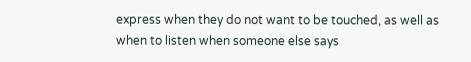express when they do not want to be touched, as well as when to listen when someone else says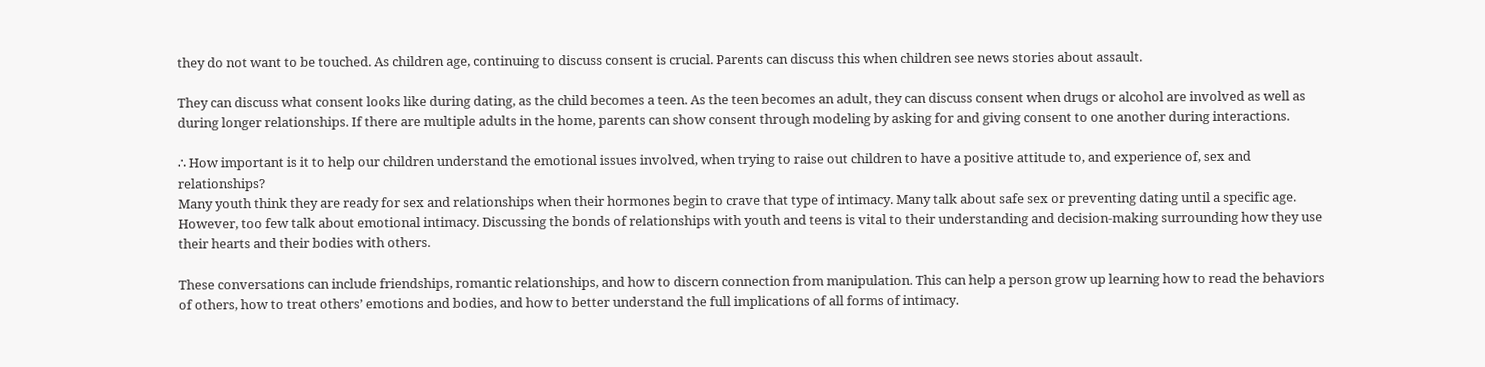they do not want to be touched. As children age, continuing to discuss consent is crucial. Parents can discuss this when children see news stories about assault.

They can discuss what consent looks like during dating, as the child becomes a teen. As the teen becomes an adult, they can discuss consent when drugs or alcohol are involved as well as during longer relationships. If there are multiple adults in the home, parents can show consent through modeling by asking for and giving consent to one another during interactions.

∴ How important is it to help our children understand the emotional issues involved, when trying to raise out children to have a positive attitude to, and experience of, sex and relationships?
Many youth think they are ready for sex and relationships when their hormones begin to crave that type of intimacy. Many talk about safe sex or preventing dating until a specific age. However, too few talk about emotional intimacy. Discussing the bonds of relationships with youth and teens is vital to their understanding and decision-making surrounding how they use their hearts and their bodies with others.

These conversations can include friendships, romantic relationships, and how to discern connection from manipulation. This can help a person grow up learning how to read the behaviors of others, how to treat others’ emotions and bodies, and how to better understand the full implications of all forms of intimacy.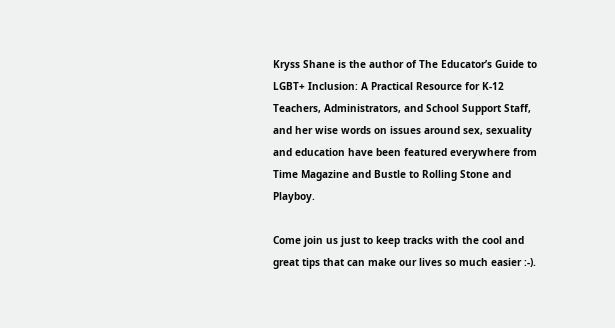Kryss Shane is the author of The Educator’s Guide to LGBT+ Inclusion: A Practical Resource for K-12 Teachers, Administrators, and School Support Staff, and her wise words on issues around sex, sexuality and education have been featured everywhere from Time Magazine and Bustle to Rolling Stone and Playboy.

Come join us just to keep tracks with the cool and great tips that can make our lives so much easier :-).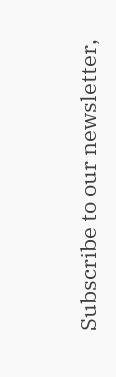Subscribe to our newsletter,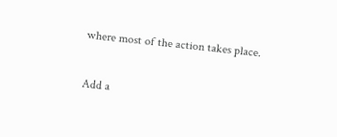where most of the action takes place.

Add a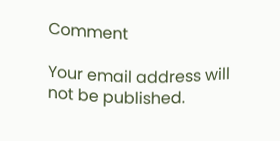Comment

Your email address will not be published.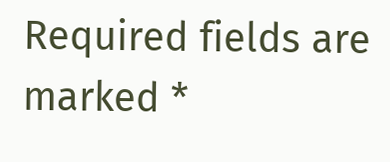Required fields are marked *